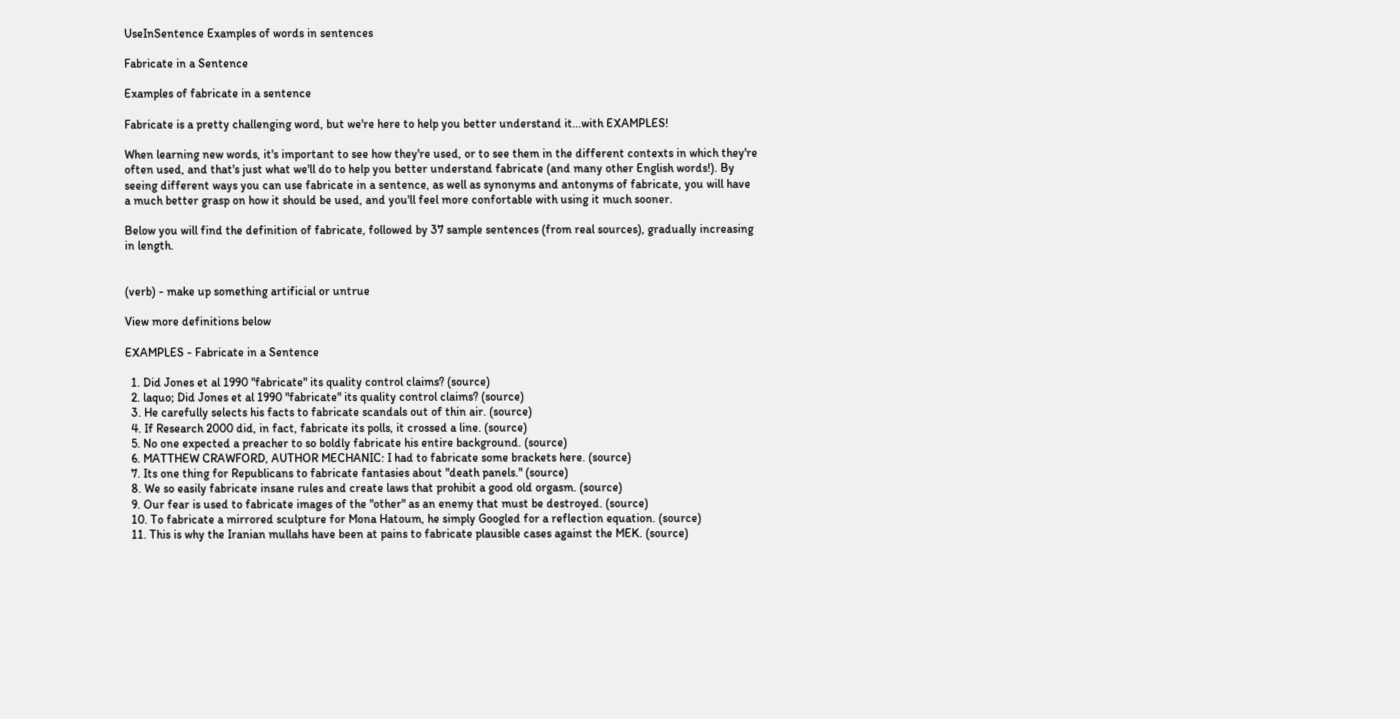UseInSentence Examples of words in sentences

Fabricate in a Sentence

Examples of fabricate in a sentence

Fabricate is a pretty challenging word, but we're here to help you better understand it...with EXAMPLES!

When learning new words, it's important to see how they're used, or to see them in the different contexts in which they're often used, and that's just what we'll do to help you better understand fabricate (and many other English words!). By seeing different ways you can use fabricate in a sentence, as well as synonyms and antonyms of fabricate, you will have a much better grasp on how it should be used, and you'll feel more confortable with using it much sooner.

Below you will find the definition of fabricate, followed by 37 sample sentences (from real sources), gradually increasing in length.


(verb) - make up something artificial or untrue

View more definitions below

EXAMPLES - Fabricate in a Sentence

  1. Did Jones et al 1990 "fabricate" its quality control claims? (source)
  2. laquo; Did Jones et al 1990 "fabricate" its quality control claims? (source)
  3. He carefully selects his facts to fabricate scandals out of thin air. (source)
  4. If Research 2000 did, in fact, fabricate its polls, it crossed a line. (source)
  5. No one expected a preacher to so boldly fabricate his entire background. (source)
  6. MATTHEW CRAWFORD, AUTHOR MECHANIC: I had to fabricate some brackets here. (source)
  7. Its one thing for Republicans to fabricate fantasies about "death panels." (source)
  8. We so easily fabricate insane rules and create laws that prohibit a good old orgasm. (source)
  9. Our fear is used to fabricate images of the "other" as an enemy that must be destroyed. (source)
  10. To fabricate a mirrored sculpture for Mona Hatoum, he simply Googled for a reflection equation. (source)
  11. This is why the Iranian mullahs have been at pains to fabricate plausible cases against the MEK. (source)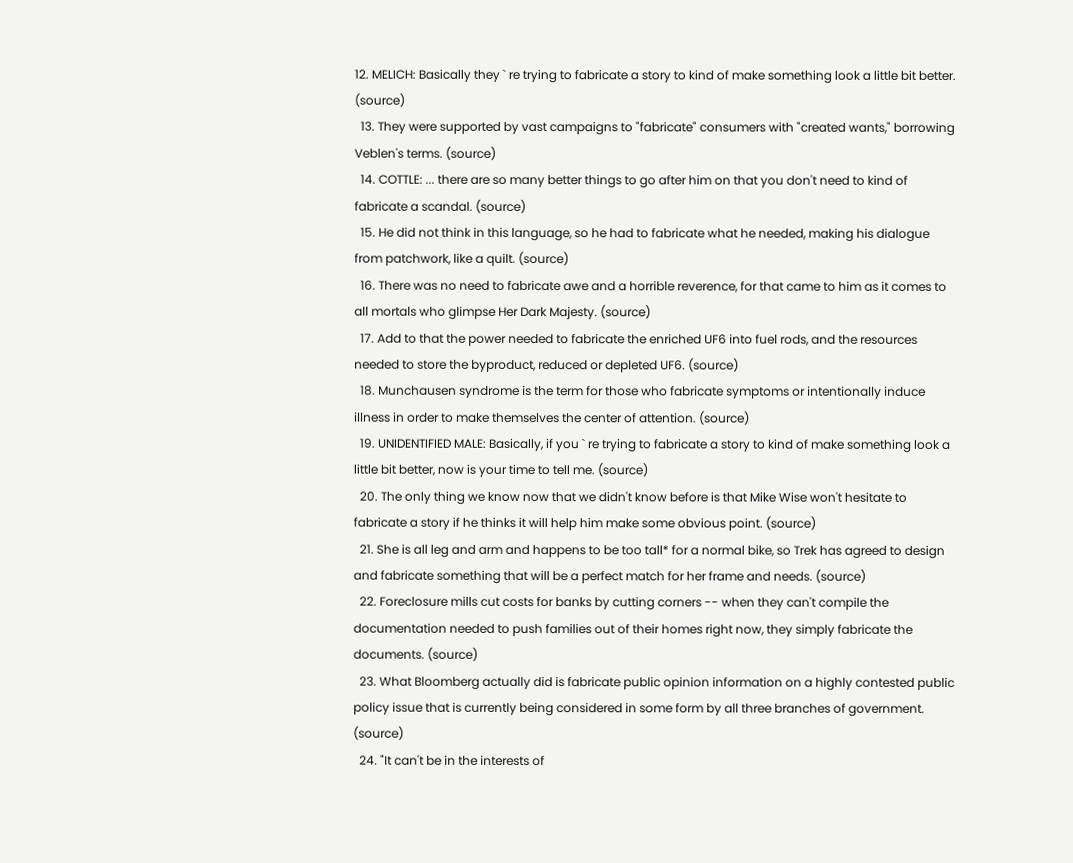12. MELICH: Basically they ` re trying to fabricate a story to kind of make something look a little bit better. (source)
  13. They were supported by vast campaigns to "fabricate" consumers with "created wants," borrowing Veblen's terms. (source)
  14. COTTLE: ... there are so many better things to go after him on that you don't need to kind of fabricate a scandal. (source)
  15. He did not think in this language, so he had to fabricate what he needed, making his dialogue from patchwork, like a quilt. (source)
  16. There was no need to fabricate awe and a horrible reverence, for that came to him as it comes to all mortals who glimpse Her Dark Majesty. (source)
  17. Add to that the power needed to fabricate the enriched UF6 into fuel rods, and the resources needed to store the byproduct, reduced or depleted UF6. (source)
  18. Munchausen syndrome is the term for those who fabricate symptoms or intentionally induce illness in order to make themselves the center of attention. (source)
  19. UNIDENTIFIED MALE: Basically, if you ` re trying to fabricate a story to kind of make something look a little bit better, now is your time to tell me. (source)
  20. The only thing we know now that we didn't know before is that Mike Wise won't hesitate to fabricate a story if he thinks it will help him make some obvious point. (source)
  21. She is all leg and arm and happens to be too tall* for a normal bike, so Trek has agreed to design and fabricate something that will be a perfect match for her frame and needs. (source)
  22. Foreclosure mills cut costs for banks by cutting corners -- when they can't compile the documentation needed to push families out of their homes right now, they simply fabricate the documents. (source)
  23. What Bloomberg actually did is fabricate public opinion information on a highly contested public policy issue that is currently being considered in some form by all three branches of government. (source)
  24. "It can't be in the interests of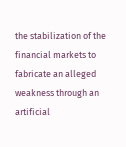the stabilization of the financial markets to fabricate an alleged weakness through an artificial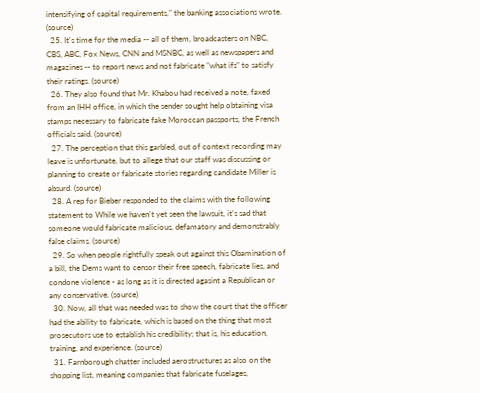intensifying of capital requirements," the banking associations wrote. (source)
  25. It's time for the media -- all of them, broadcasters on NBC, CBS, ABC, Fox News, CNN and MSNBC, as well as newspapers and magazines -- to report news and not fabricate "what ifs" to satisfy their ratings. (source)
  26. They also found that Mr. Khabou had received a note, faxed from an IHH office, in which the sender sought help obtaining visa stamps necessary to fabricate fake Moroccan passports, the French officials said. (source)
  27. The perception that this garbled, out of context recording may leave is unfortunate, but to allege that our staff was discussing or planning to create or fabricate stories regarding candidate Miller is absurd. (source)
  28. A rep for Bieber responded to the claims with the following statement to While we haven't yet seen the lawsuit, it's sad that someone would fabricate malicious, defamatory and demonstrably false claims. (source)
  29. So when people rightfully speak out against this Obamination of a bill, the Dems want to censor their free speech, fabricate lies, and condone violence - as long as it is directed agasint a Republican or any conservative. (source)
  30. Now, all that was needed was to show the court that the officer had the ability to fabricate, which is based on the thing that most prosecutors use to establish his credibility; that is, his education, training, and experience. (source)
  31. Farnborough chatter included aerostructures as also on the shopping list, meaning companies that fabricate fuselages,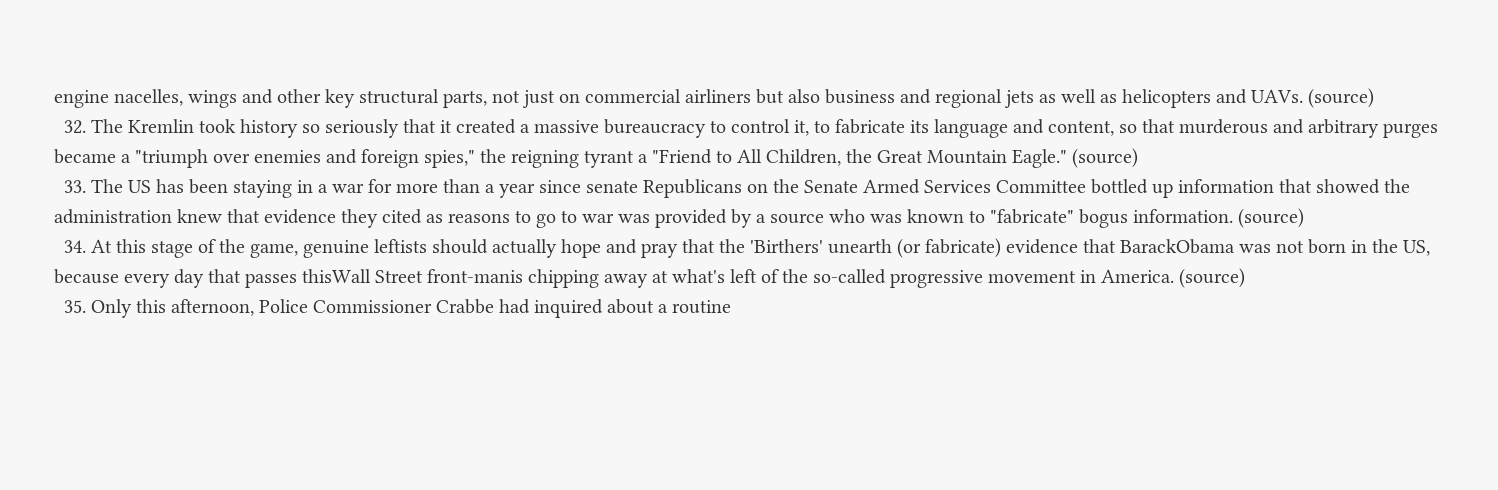engine nacelles, wings and other key structural parts, not just on commercial airliners but also business and regional jets as well as helicopters and UAVs. (source)
  32. The Kremlin took history so seriously that it created a massive bureaucracy to control it, to fabricate its language and content, so that murderous and arbitrary purges became a "triumph over enemies and foreign spies," the reigning tyrant a "Friend to All Children, the Great Mountain Eagle." (source)
  33. The US has been staying in a war for more than a year since senate Republicans on the Senate Armed Services Committee bottled up information that showed the administration knew that evidence they cited as reasons to go to war was provided by a source who was known to "fabricate" bogus information. (source)
  34. At this stage of the game, genuine leftists should actually hope and pray that the 'Birthers' unearth (or fabricate) evidence that BarackObama was not born in the US, because every day that passes thisWall Street front-manis chipping away at what's left of the so-called progressive movement in America. (source)
  35. Only this afternoon, Police Commissioner Crabbe had inquired about a routine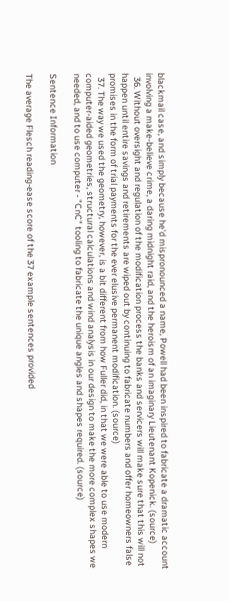blackmail case, and simply because he'd mispronounced a name, Powell had been inspired to fabricate a dramatic account involving a make-believe crime, a daring midnight raid, and the heroism of an imaginary Lieutenant Kopenick. (source)
  36. Without oversight and regulation of the modification process the banks and servicers will make sure that this will not happen until entire savings and retirements are wiped out by continuing to fabricate numbers and offer homeowners false promises in the form of trial payments for the ever elusive permanent modification. (source)
  37. The way we used the geometry, however, is a bit different from how Fuller did, in that we were able to use modern computer-aided geometries, structural calculations and wind analysis in our design to make the more complex shapes we needed, and to use computer - "CnC" tooling to fabricate the unique angles and shapes required. (source)

Sentence Information

The average Flesch reading-ease score of the 37 example sentences provided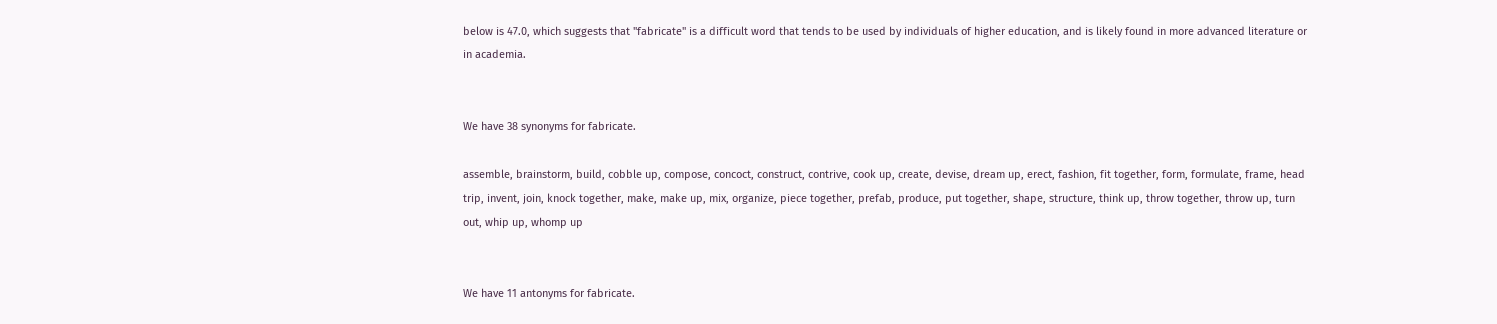below is 47.0, which suggests that "fabricate" is a difficult word that tends to be used by individuals of higher education, and is likely found in more advanced literature or in academia.


We have 38 synonyms for fabricate.

assemble, brainstorm, build, cobble up, compose, concoct, construct, contrive, cook up, create, devise, dream up, erect, fashion, fit together, form, formulate, frame, head trip, invent, join, knock together, make, make up, mix, organize, piece together, prefab, produce, put together, shape, structure, think up, throw together, throw up, turn out, whip up, whomp up


We have 11 antonyms for fabricate.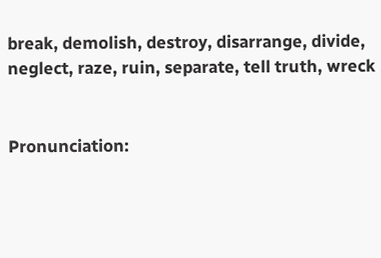break, demolish, destroy, disarrange, divide, neglect, raze, ruin, separate, tell truth, wreck


Pronunciation: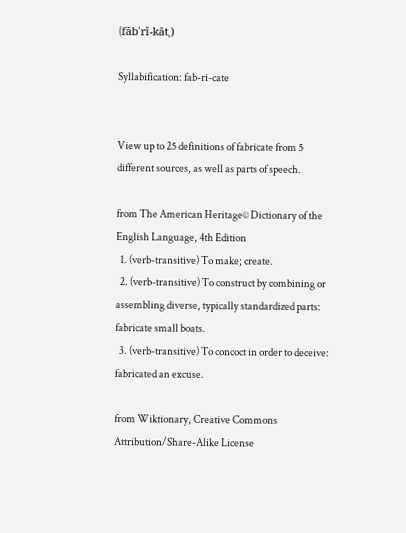(făbˈrĭ-kātˌ)

Syllabification: fab-ri-cate


View up to 25 definitions of fabricate from 5 different sources, as well as parts of speech.

from The American Heritage© Dictionary of the English Language, 4th Edition
  1. (verb-transitive) To make; create.
  2. (verb-transitive) To construct by combining or assembling diverse, typically standardized parts: fabricate small boats.
  3. (verb-transitive) To concoct in order to deceive: fabricated an excuse.

from Wiktionary, Creative Commons Attribution/Share-Alike License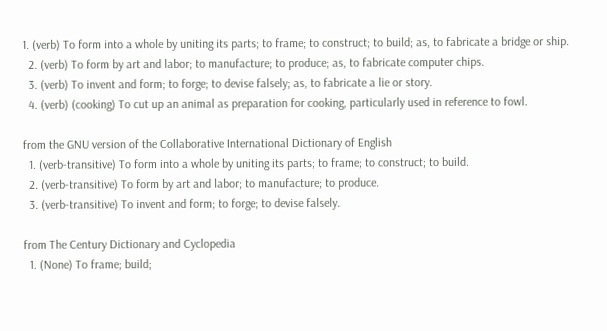1. (verb) To form into a whole by uniting its parts; to frame; to construct; to build; as, to fabricate a bridge or ship.
  2. (verb) To form by art and labor; to manufacture; to produce; as, to fabricate computer chips.
  3. (verb) To invent and form; to forge; to devise falsely; as, to fabricate a lie or story.
  4. (verb) (cooking) To cut up an animal as preparation for cooking, particularly used in reference to fowl.

from the GNU version of the Collaborative International Dictionary of English
  1. (verb-transitive) To form into a whole by uniting its parts; to frame; to construct; to build.
  2. (verb-transitive) To form by art and labor; to manufacture; to produce.
  3. (verb-transitive) To invent and form; to forge; to devise falsely.

from The Century Dictionary and Cyclopedia
  1. (None) To frame; build;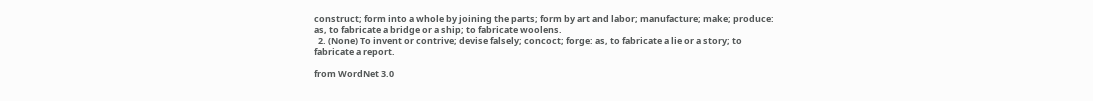construct; form into a whole by joining the parts; form by art and labor; manufacture; make; produce: as, to fabricate a bridge or a ship; to fabricate woolens.
  2. (None) To invent or contrive; devise falsely; concoct; forge: as, to fabricate a lie or a story; to fabricate a report.

from WordNet 3.0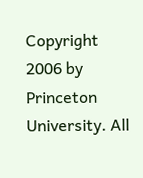Copyright 2006 by Princeton University. All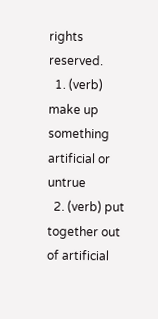rights reserved.
  1. (verb) make up something artificial or untrue
  2. (verb) put together out of artificial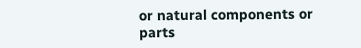or natural components or parts